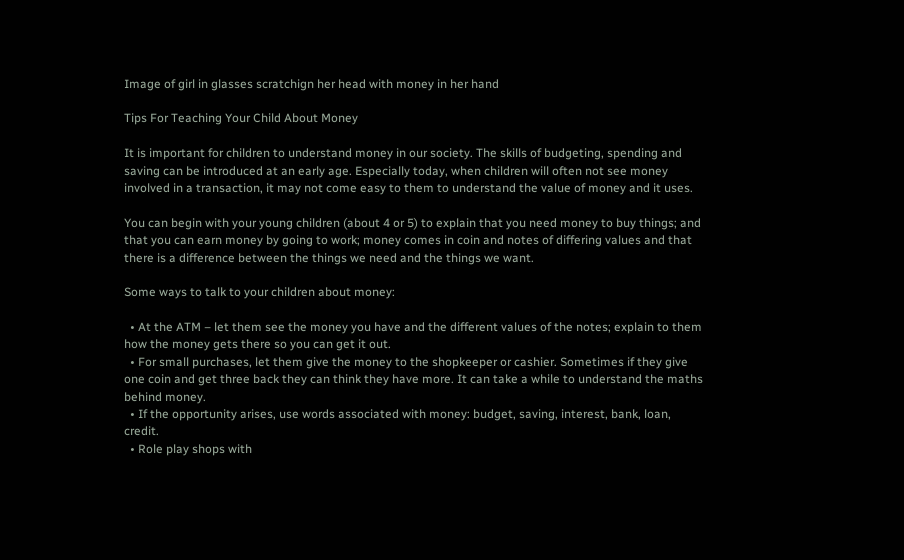Image of girl in glasses scratchign her head with money in her hand

Tips For Teaching Your Child About Money

It is important for children to understand money in our society. The skills of budgeting, spending and saving can be introduced at an early age. Especially today, when children will often not see money involved in a transaction, it may not come easy to them to understand the value of money and it uses.

You can begin with your young children (about 4 or 5) to explain that you need money to buy things; and that you can earn money by going to work; money comes in coin and notes of differing values and that there is a difference between the things we need and the things we want.

Some ways to talk to your children about money:

  • At the ATM – let them see the money you have and the different values of the notes; explain to them how the money gets there so you can get it out.
  • For small purchases, let them give the money to the shopkeeper or cashier. Sometimes if they give one coin and get three back they can think they have more. It can take a while to understand the maths behind money.
  • If the opportunity arises, use words associated with money: budget, saving, interest, bank, loan, credit.
  • Role play shops with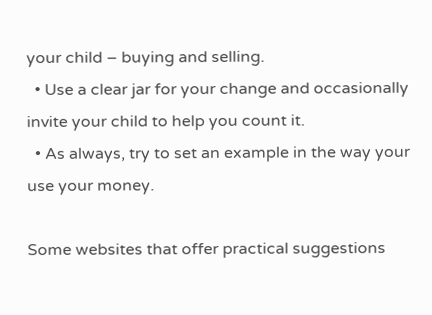your child – buying and selling.
  • Use a clear jar for your change and occasionally invite your child to help you count it.
  • As always, try to set an example in the way your use your money.

Some websites that offer practical suggestions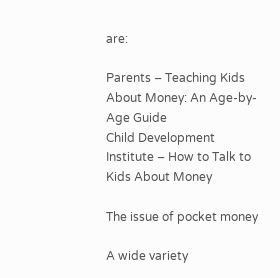are:

Parents – Teaching Kids About Money: An Age-by-Age Guide
Child Development Institute – How to Talk to Kids About Money

The issue of pocket money

A wide variety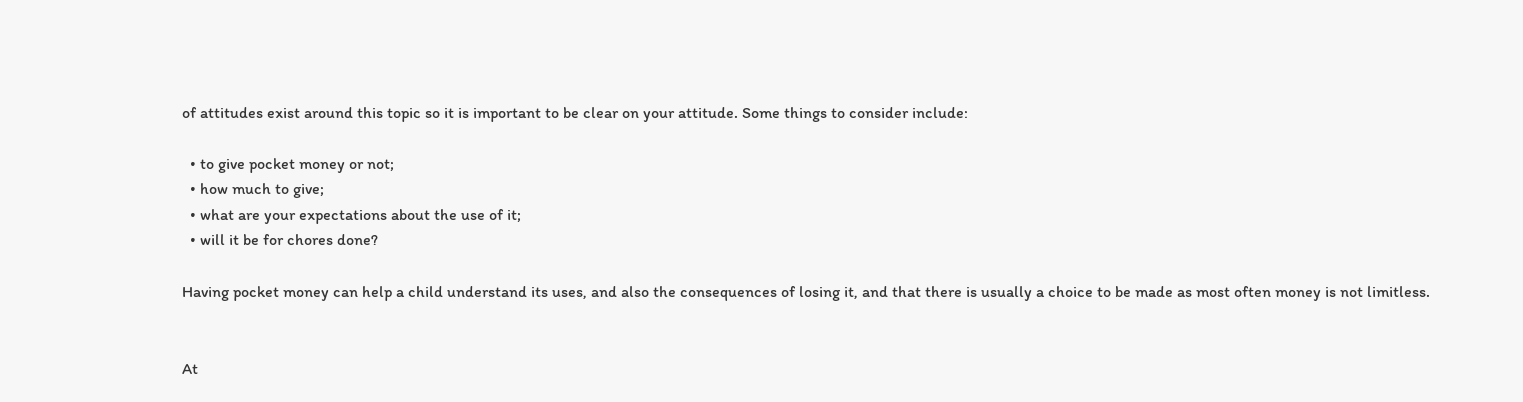of attitudes exist around this topic so it is important to be clear on your attitude. Some things to consider include:

  • to give pocket money or not;
  • how much to give;
  • what are your expectations about the use of it;
  • will it be for chores done?

Having pocket money can help a child understand its uses, and also the consequences of losing it, and that there is usually a choice to be made as most often money is not limitless.


At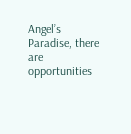Angel’s Paradise, there are opportunities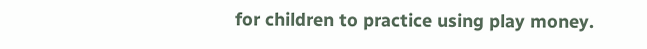for children to practice using play money.